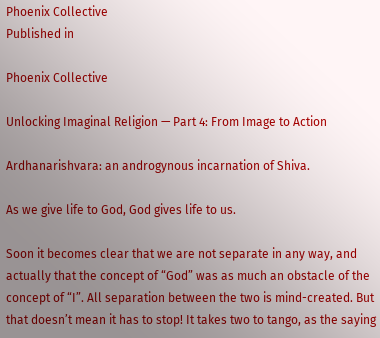Phoenix Collective
Published in

Phoenix Collective

Unlocking Imaginal Religion — Part 4: From Image to Action

Ardhanarishvara: an androgynous incarnation of Shiva.

As we give life to God, God gives life to us.

Soon it becomes clear that we are not separate in any way, and actually that the concept of “God” was as much an obstacle of the concept of “I”. All separation between the two is mind-created. But that doesn’t mean it has to stop! It takes two to tango, as the saying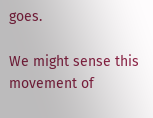goes.

We might sense this movement of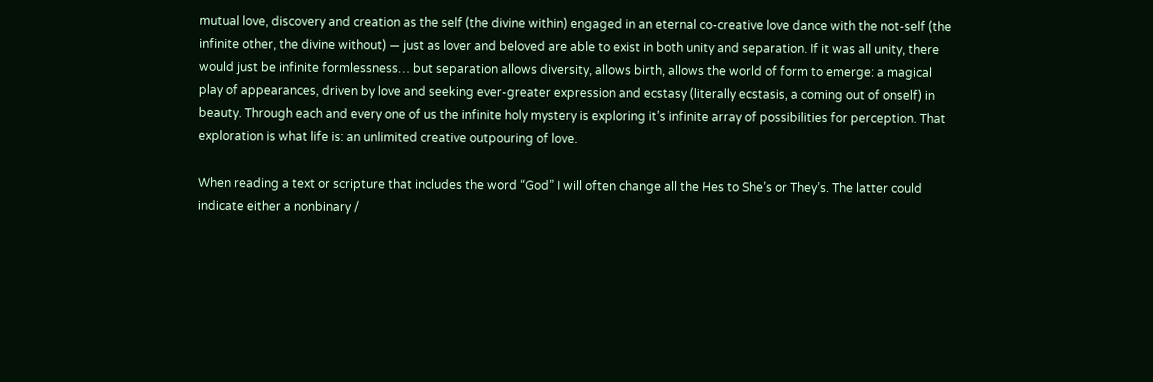mutual love, discovery and creation as the self (the divine within) engaged in an eternal co-creative love dance with the not-self (the infinite other, the divine without) — just as lover and beloved are able to exist in both unity and separation. If it was all unity, there would just be infinite formlessness… but separation allows diversity, allows birth, allows the world of form to emerge: a magical play of appearances, driven by love and seeking ever-greater expression and ecstasy (literally ecstasis, a coming out of onself) in beauty. Through each and every one of us the infinite holy mystery is exploring it’s infinite array of possibilities for perception. That exploration is what life is: an unlimited creative outpouring of love.

When reading a text or scripture that includes the word “God” I will often change all the Hes to She’s or They’s. The latter could indicate either a nonbinary /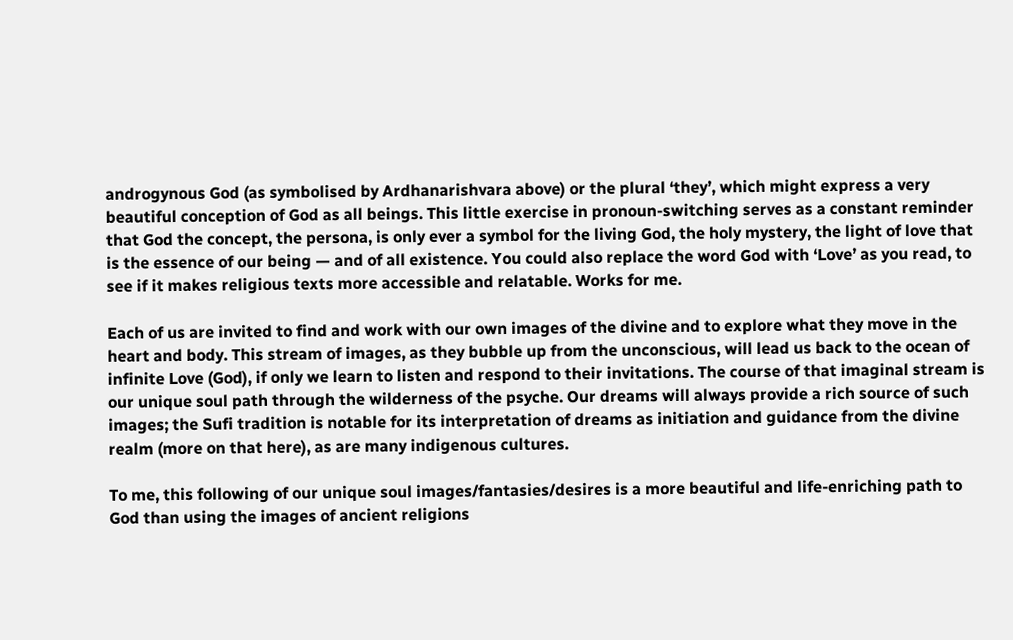androgynous God (as symbolised by Ardhanarishvara above) or the plural ‘they’, which might express a very beautiful conception of God as all beings. This little exercise in pronoun-switching serves as a constant reminder that God the concept, the persona, is only ever a symbol for the living God, the holy mystery, the light of love that is the essence of our being — and of all existence. You could also replace the word God with ‘Love’ as you read, to see if it makes religious texts more accessible and relatable. Works for me.

Each of us are invited to find and work with our own images of the divine and to explore what they move in the heart and body. This stream of images, as they bubble up from the unconscious, will lead us back to the ocean of infinite Love (God), if only we learn to listen and respond to their invitations. The course of that imaginal stream is our unique soul path through the wilderness of the psyche. Our dreams will always provide a rich source of such images; the Sufi tradition is notable for its interpretation of dreams as initiation and guidance from the divine realm (more on that here), as are many indigenous cultures.

To me, this following of our unique soul images/fantasies/desires is a more beautiful and life-enriching path to God than using the images of ancient religions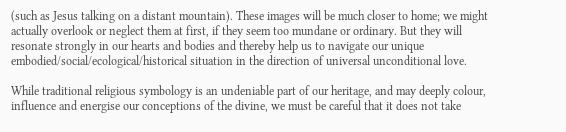(such as Jesus talking on a distant mountain). These images will be much closer to home; we might actually overlook or neglect them at first, if they seem too mundane or ordinary. But they will resonate strongly in our hearts and bodies and thereby help us to navigate our unique embodied/social/ecological/historical situation in the direction of universal unconditional love.

While traditional religious symbology is an undeniable part of our heritage, and may deeply colour, influence and energise our conceptions of the divine, we must be careful that it does not take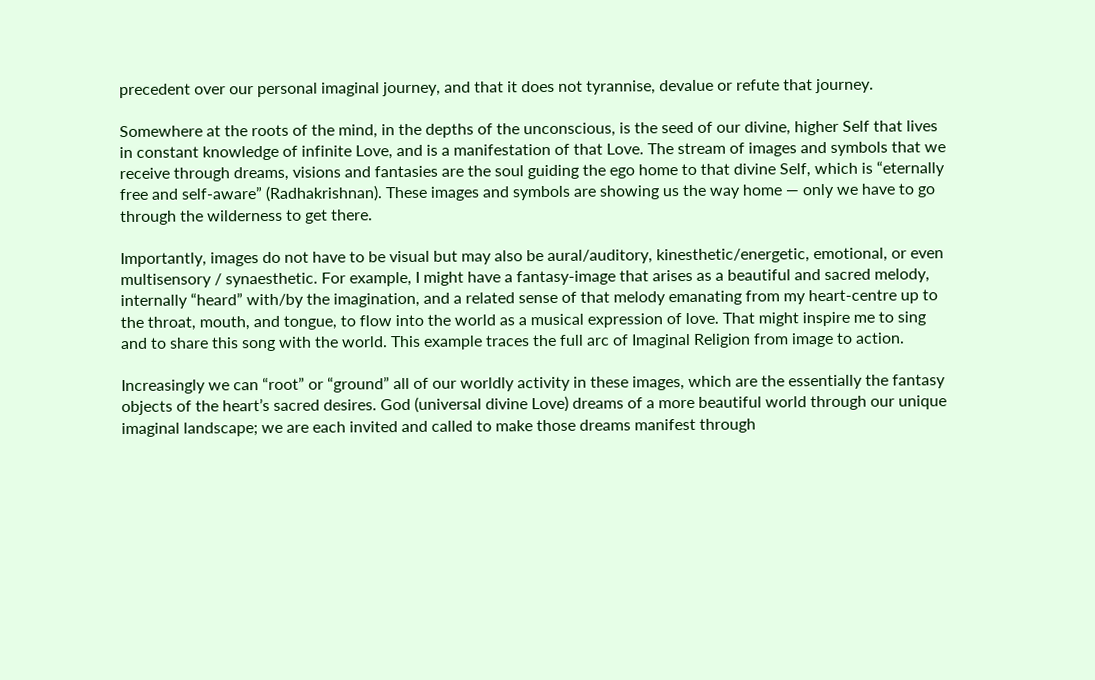precedent over our personal imaginal journey, and that it does not tyrannise, devalue or refute that journey.

Somewhere at the roots of the mind, in the depths of the unconscious, is the seed of our divine, higher Self that lives in constant knowledge of infinite Love, and is a manifestation of that Love. The stream of images and symbols that we receive through dreams, visions and fantasies are the soul guiding the ego home to that divine Self, which is “eternally free and self-aware” (Radhakrishnan). These images and symbols are showing us the way home — only we have to go through the wilderness to get there.

Importantly, images do not have to be visual but may also be aural/auditory, kinesthetic/energetic, emotional, or even multisensory / synaesthetic. For example, I might have a fantasy-image that arises as a beautiful and sacred melody, internally “heard” with/by the imagination, and a related sense of that melody emanating from my heart-centre up to the throat, mouth, and tongue, to flow into the world as a musical expression of love. That might inspire me to sing and to share this song with the world. This example traces the full arc of Imaginal Religion from image to action.

Increasingly we can “root” or “ground” all of our worldly activity in these images, which are the essentially the fantasy objects of the heart’s sacred desires. God (universal divine Love) dreams of a more beautiful world through our unique imaginal landscape; we are each invited and called to make those dreams manifest through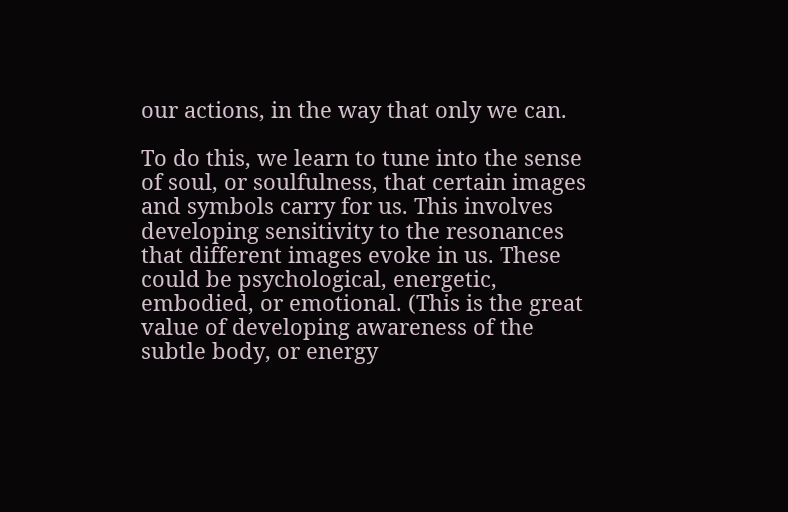our actions, in the way that only we can.

To do this, we learn to tune into the sense of soul, or soulfulness, that certain images and symbols carry for us. This involves developing sensitivity to the resonances that different images evoke in us. These could be psychological, energetic, embodied, or emotional. (This is the great value of developing awareness of the subtle body, or energy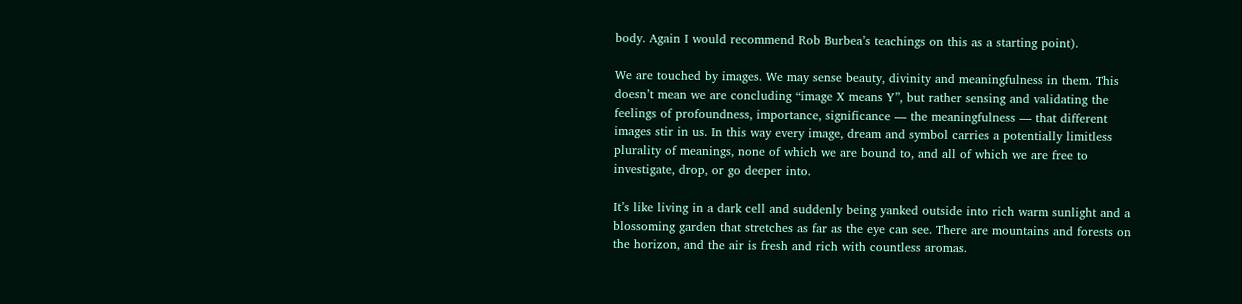body. Again I would recommend Rob Burbea’s teachings on this as a starting point).

We are touched by images. We may sense beauty, divinity and meaningfulness in them. This doesn’t mean we are concluding “image X means Y”, but rather sensing and validating the feelings of profoundness, importance, significance — the meaningfulness — that different images stir in us. In this way every image, dream and symbol carries a potentially limitless plurality of meanings, none of which we are bound to, and all of which we are free to investigate, drop, or go deeper into.

It’s like living in a dark cell and suddenly being yanked outside into rich warm sunlight and a blossoming garden that stretches as far as the eye can see. There are mountains and forests on the horizon, and the air is fresh and rich with countless aromas.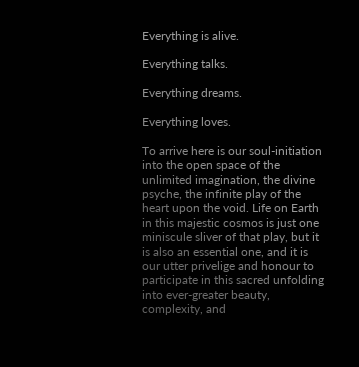Everything is alive.

Everything talks.

Everything dreams.

Everything loves.

To arrive here is our soul-initiation into the open space of the unlimited imagination, the divine psyche, the infinite play of the heart upon the void. Life on Earth in this majestic cosmos is just one miniscule sliver of that play, but it is also an essential one, and it is our utter privelige and honour to participate in this sacred unfolding into ever-greater beauty, complexity, and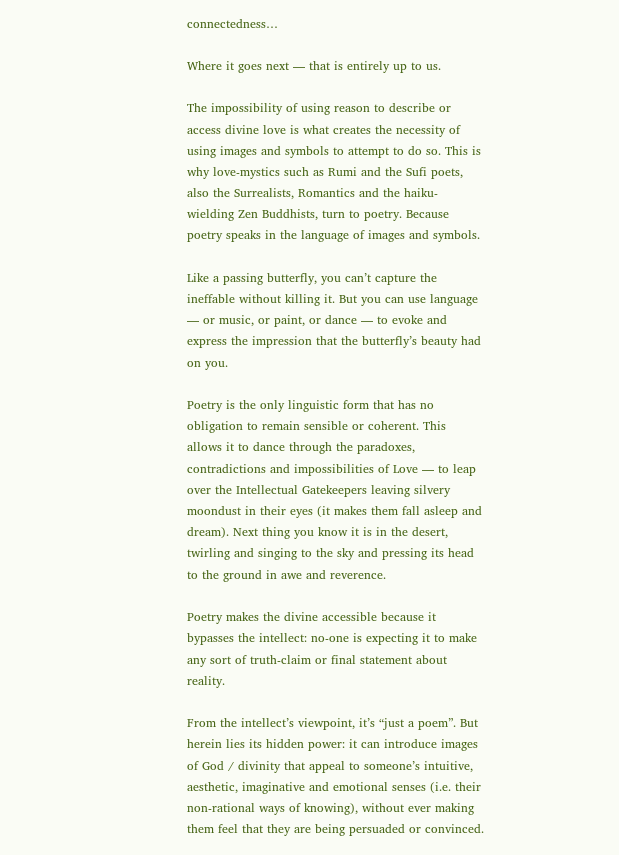connectedness…

Where it goes next — that is entirely up to us.

The impossibility of using reason to describe or access divine love is what creates the necessity of using images and symbols to attempt to do so. This is why love-mystics such as Rumi and the Sufi poets, also the Surrealists, Romantics and the haiku-wielding Zen Buddhists, turn to poetry. Because poetry speaks in the language of images and symbols.

Like a passing butterfly, you can’t capture the ineffable without killing it. But you can use language — or music, or paint, or dance — to evoke and express the impression that the butterfly’s beauty had on you.

Poetry is the only linguistic form that has no obligation to remain sensible or coherent. This allows it to dance through the paradoxes, contradictions and impossibilities of Love — to leap over the Intellectual Gatekeepers leaving silvery moondust in their eyes (it makes them fall asleep and dream). Next thing you know it is in the desert, twirling and singing to the sky and pressing its head to the ground in awe and reverence.

Poetry makes the divine accessible because it bypasses the intellect: no-one is expecting it to make any sort of truth-claim or final statement about reality.

From the intellect’s viewpoint, it’s “just a poem”. But herein lies its hidden power: it can introduce images of God / divinity that appeal to someone’s intuitive, aesthetic, imaginative and emotional senses (i.e. their non-rational ways of knowing), without ever making them feel that they are being persuaded or convinced.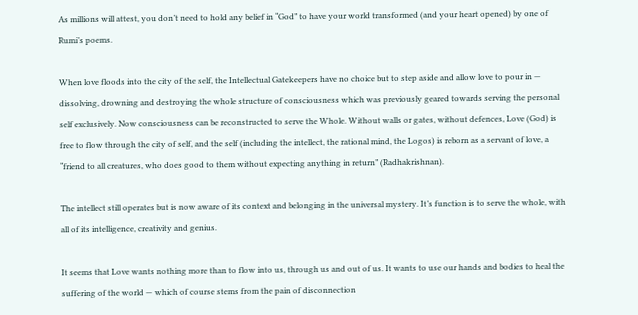As millions will attest, you don’t need to hold any belief in “God” to have your world transformed (and your heart opened) by one of Rumi’s poems.

When love floods into the city of the self, the Intellectual Gatekeepers have no choice but to step aside and allow love to pour in — dissolving, drowning and destroying the whole structure of consciousness which was previously geared towards serving the personal self exclusively. Now consciousness can be reconstructed to serve the Whole. Without walls or gates, without defences, Love (God) is free to flow through the city of self, and the self (including the intellect, the rational mind, the Logos) is reborn as a servant of love, a “friend to all creatures, who does good to them without expecting anything in return” (Radhakrishnan).

The intellect still operates but is now aware of its context and belonging in the universal mystery. It’s function is to serve the whole, with all of its intelligence, creativity and genius.

It seems that Love wants nothing more than to flow into us, through us and out of us. It wants to use our hands and bodies to heal the suffering of the world — which of course stems from the pain of disconnection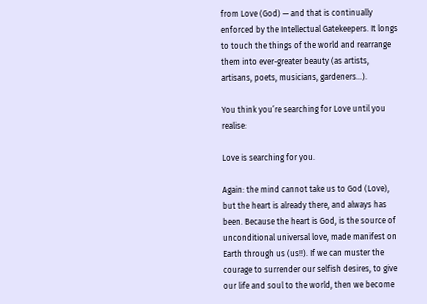from Love (God) — and that is continually enforced by the Intellectual Gatekeepers. It longs to touch the things of the world and rearrange them into ever-greater beauty (as artists, artisans, poets, musicians, gardeners…).

You think you’re searching for Love until you realise:

Love is searching for you.

Again: the mind cannot take us to God (Love), but the heart is already there, and always has been. Because the heart is God, is the source of unconditional universal love, made manifest on Earth through us (us!!). If we can muster the courage to surrender our selfish desires, to give our life and soul to the world, then we become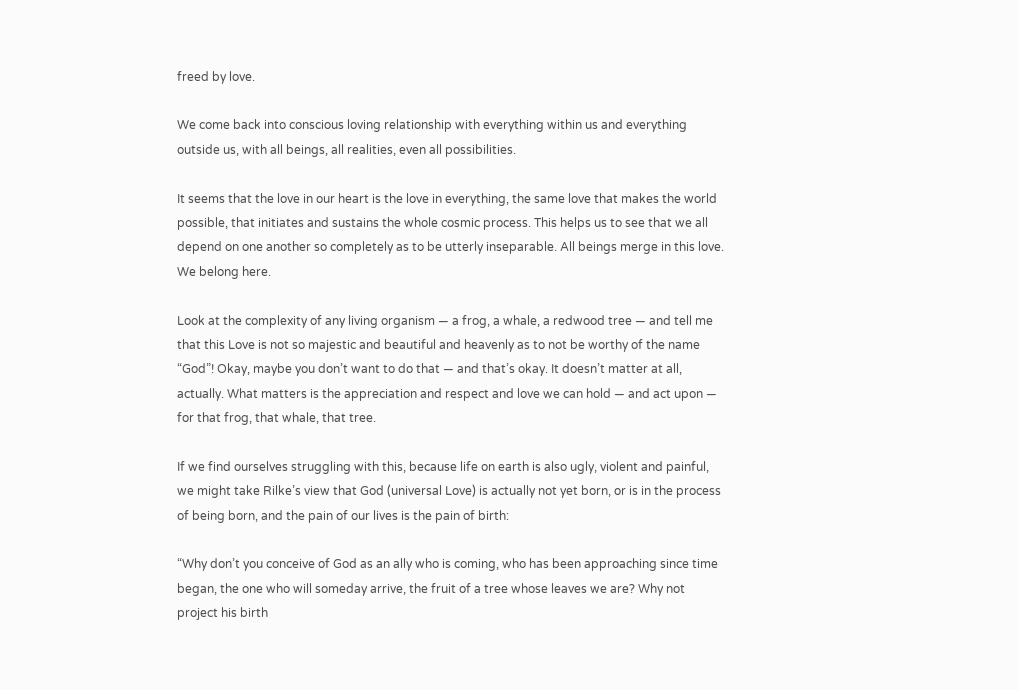freed by love.

We come back into conscious loving relationship with everything within us and everything outside us, with all beings, all realities, even all possibilities.

It seems that the love in our heart is the love in everything, the same love that makes the world possible, that initiates and sustains the whole cosmic process. This helps us to see that we all depend on one another so completely as to be utterly inseparable. All beings merge in this love. We belong here.

Look at the complexity of any living organism — a frog, a whale, a redwood tree — and tell me that this Love is not so majestic and beautiful and heavenly as to not be worthy of the name “God”! Okay, maybe you don’t want to do that — and that’s okay. It doesn’t matter at all, actually. What matters is the appreciation and respect and love we can hold — and act upon — for that frog, that whale, that tree.

If we find ourselves struggling with this, because life on earth is also ugly, violent and painful, we might take Rilke’s view that God (universal Love) is actually not yet born, or is in the process of being born, and the pain of our lives is the pain of birth:

“Why don’t you conceive of God as an ally who is coming, who has been approaching since time began, the one who will someday arrive, the fruit of a tree whose leaves we are? Why not project his birth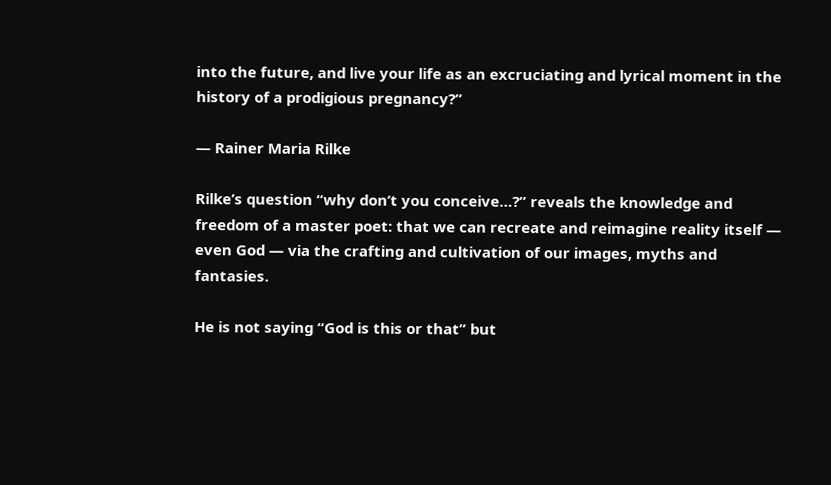into the future, and live your life as an excruciating and lyrical moment in the history of a prodigious pregnancy?”

— Rainer Maria Rilke

Rilke’s question “why don’t you conceive…?” reveals the knowledge and freedom of a master poet: that we can recreate and reimagine reality itself — even God — via the crafting and cultivation of our images, myths and fantasies.

He is not saying “God is this or that” but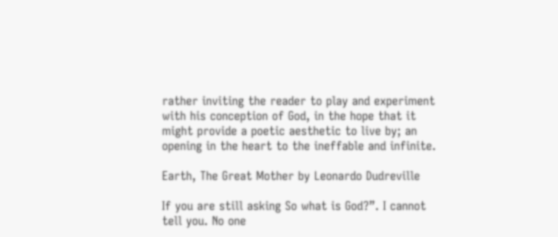rather inviting the reader to play and experiment with his conception of God, in the hope that it might provide a poetic aesthetic to live by; an opening in the heart to the ineffable and infinite.

Earth, The Great Mother by Leonardo Dudreville

If you are still asking So what is God?”. I cannot tell you. No one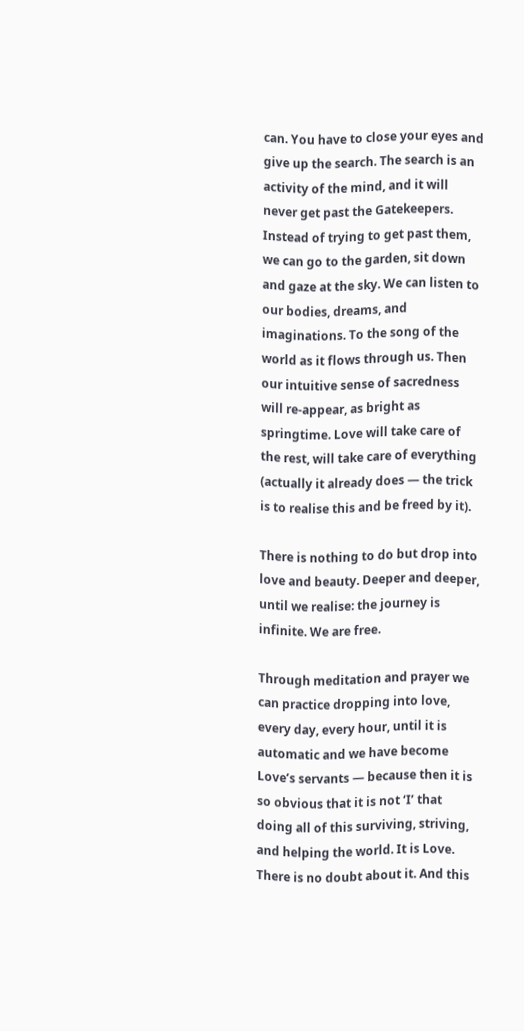can. You have to close your eyes and give up the search. The search is an activity of the mind, and it will never get past the Gatekeepers. Instead of trying to get past them, we can go to the garden, sit down and gaze at the sky. We can listen to our bodies, dreams, and imaginations. To the song of the world as it flows through us. Then our intuitive sense of sacredness will re-appear, as bright as springtime. Love will take care of the rest, will take care of everything (actually it already does — the trick is to realise this and be freed by it).

There is nothing to do but drop into love and beauty. Deeper and deeper, until we realise: the journey is infinite. We are free.

Through meditation and prayer we can practice dropping into love, every day, every hour, until it is automatic and we have become Love’s servants — because then it is so obvious that it is not ‘I’ that doing all of this surviving, striving, and helping the world. It is Love. There is no doubt about it. And this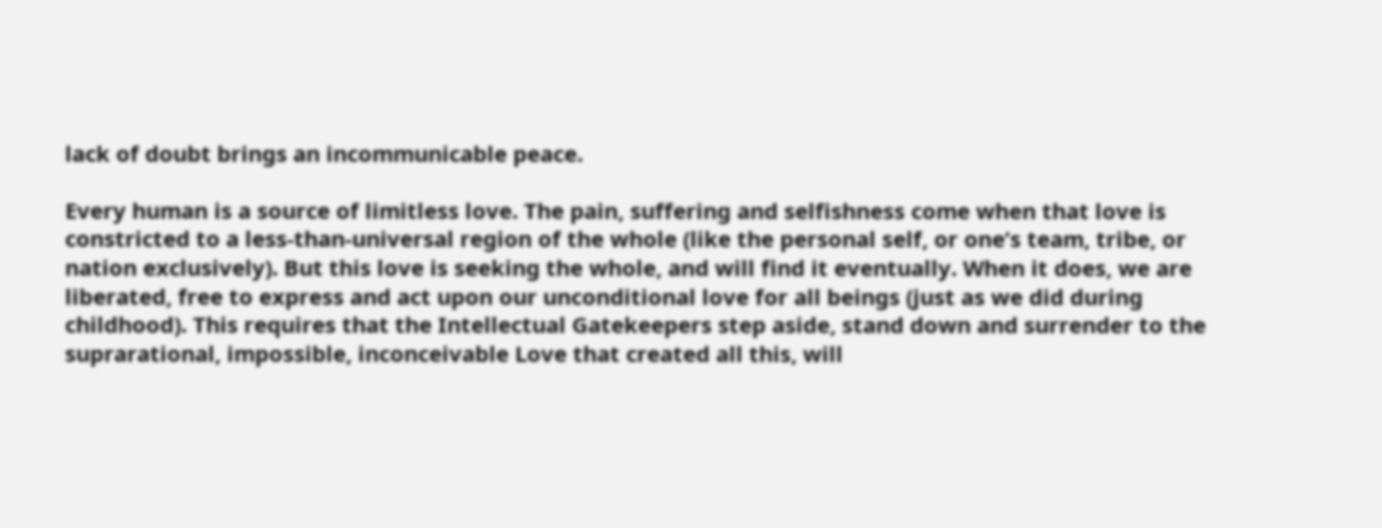lack of doubt brings an incommunicable peace.

Every human is a source of limitless love. The pain, suffering and selfishness come when that love is constricted to a less-than-universal region of the whole (like the personal self, or one’s team, tribe, or nation exclusively). But this love is seeking the whole, and will find it eventually. When it does, we are liberated, free to express and act upon our unconditional love for all beings (just as we did during childhood). This requires that the Intellectual Gatekeepers step aside, stand down and surrender to the suprarational, impossible, inconceivable Love that created all this, will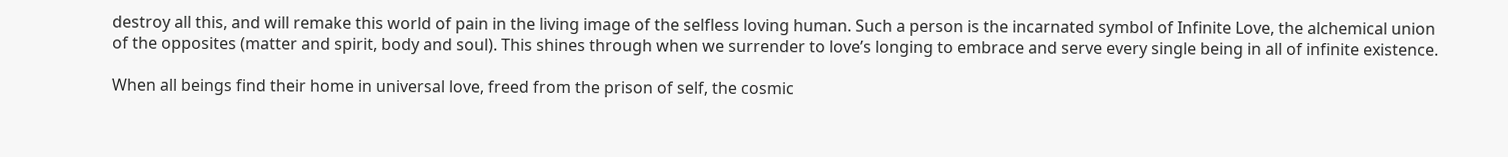destroy all this, and will remake this world of pain in the living image of the selfless loving human. Such a person is the incarnated symbol of Infinite Love, the alchemical union of the opposites (matter and spirit, body and soul). This shines through when we surrender to love’s longing to embrace and serve every single being in all of infinite existence.

When all beings find their home in universal love, freed from the prison of self, the cosmic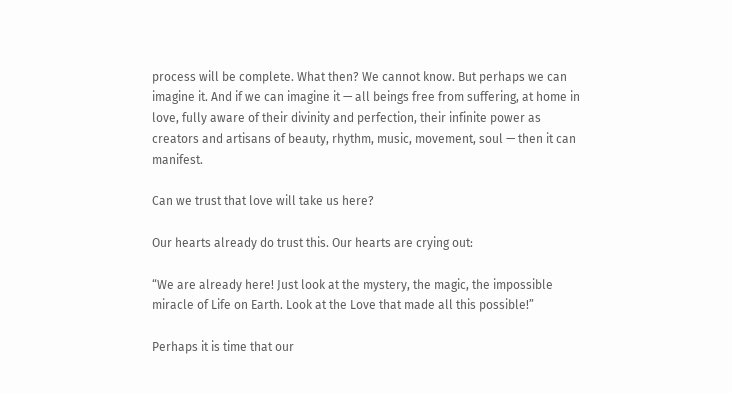process will be complete. What then? We cannot know. But perhaps we can imagine it. And if we can imagine it — all beings free from suffering, at home in love, fully aware of their divinity and perfection, their infinite power as creators and artisans of beauty, rhythm, music, movement, soul — then it can manifest.

Can we trust that love will take us here?

Our hearts already do trust this. Our hearts are crying out:

“We are already here! Just look at the mystery, the magic, the impossible miracle of Life on Earth. Look at the Love that made all this possible!”

Perhaps it is time that our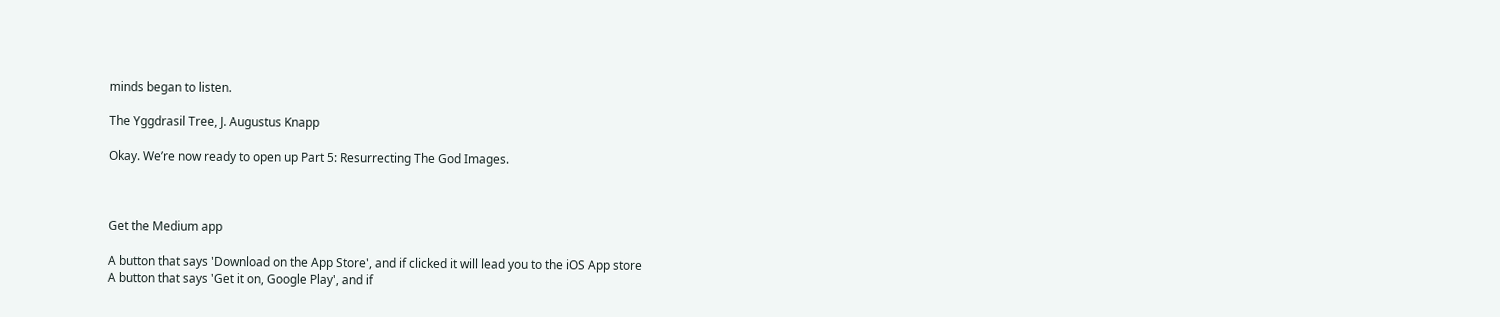minds began to listen.

The Yggdrasil Tree, J. Augustus Knapp

Okay. We’re now ready to open up Part 5: Resurrecting The God Images.



Get the Medium app

A button that says 'Download on the App Store', and if clicked it will lead you to the iOS App store
A button that says 'Get it on, Google Play', and if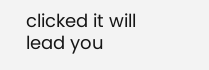clicked it will lead you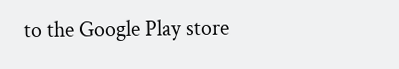to the Google Play store